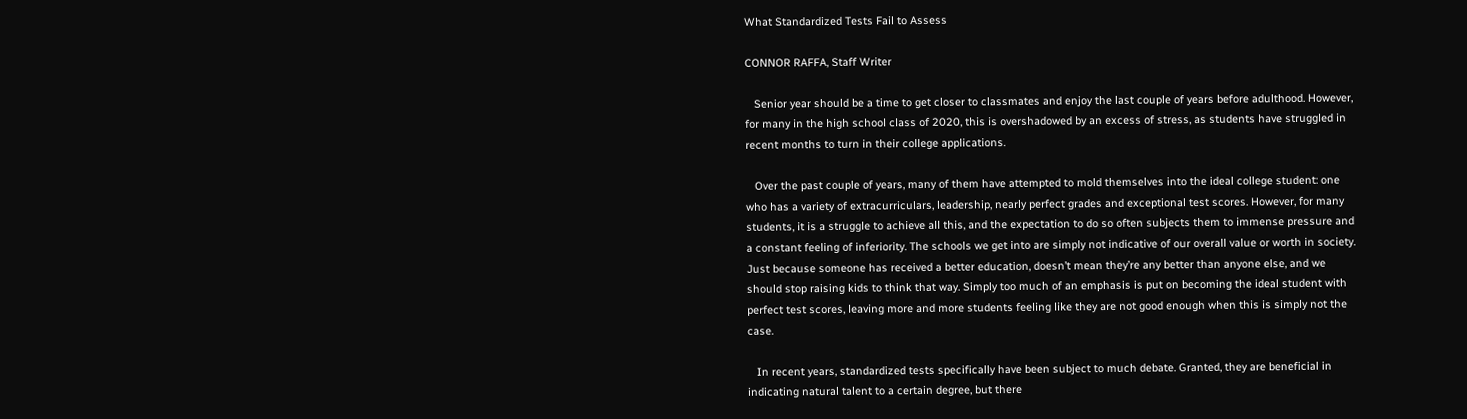What Standardized Tests Fail to Assess

CONNOR RAFFA, Staff Writer

   Senior year should be a time to get closer to classmates and enjoy the last couple of years before adulthood. However, for many in the high school class of 2020, this is overshadowed by an excess of stress, as students have struggled in recent months to turn in their college applications.

   Over the past couple of years, many of them have attempted to mold themselves into the ideal college student: one who has a variety of extracurriculars, leadership, nearly perfect grades and exceptional test scores. However, for many students, it is a struggle to achieve all this, and the expectation to do so often subjects them to immense pressure and a constant feeling of inferiority. The schools we get into are simply not indicative of our overall value or worth in society. Just because someone has received a better education, doesn’t mean they’re any better than anyone else, and we should stop raising kids to think that way. Simply too much of an emphasis is put on becoming the ideal student with perfect test scores, leaving more and more students feeling like they are not good enough when this is simply not the case.

   In recent years, standardized tests specifically have been subject to much debate. Granted, they are beneficial in indicating natural talent to a certain degree, but there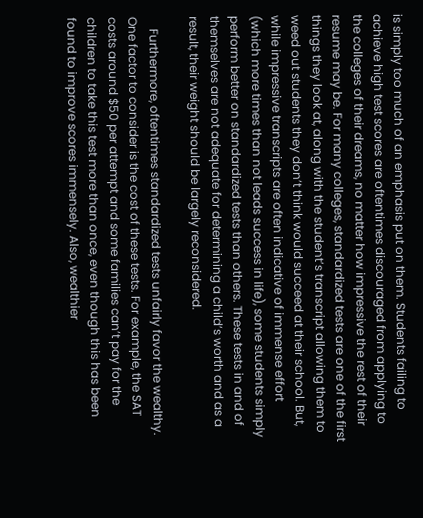is simply too much of an emphasis put on them. Students failing to achieve high test scores are oftentimes discouraged from applying to the colleges of their dreams, no matter how impressive the rest of their resume may be. For many colleges, standardized tests are one of the first things they look at, along with the student’s transcript allowing them to weed out students they don’t think would succeed at their school. But, while impressive transcripts are often indicative of immense effort (which more times than not leads success in life), some students simply perform better on standardized tests than others. These tests in and of themselves are not adequate for determining a child’s worth and as a result, their weight should be largely reconsidered.

    Furthermore, oftentimes standardized tests unfairly favor the wealthy. One factor to consider is the cost of these tests. For example, the SAT costs around $50 per attempt and some families can’t pay for the children to take this test more than once, even though this has been found to improve scores immensely. Also, wealthier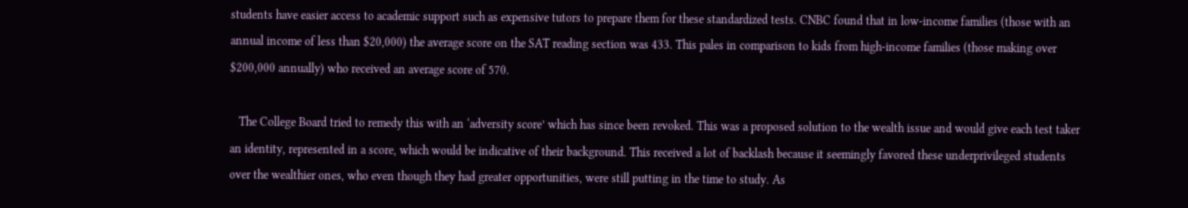students have easier access to academic support such as expensive tutors to prepare them for these standardized tests. CNBC found that in low-income families (those with an annual income of less than $20,000) the average score on the SAT reading section was 433. This pales in comparison to kids from high-income families (those making over $200,000 annually) who received an average score of 570.

   The College Board tried to remedy this with an ‘adversity score’ which has since been revoked. This was a proposed solution to the wealth issue and would give each test taker an identity, represented in a score, which would be indicative of their background. This received a lot of backlash because it seemingly favored these underprivileged students over the wealthier ones, who even though they had greater opportunities, were still putting in the time to study. As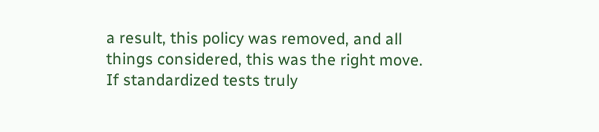a result, this policy was removed, and all things considered, this was the right move. If standardized tests truly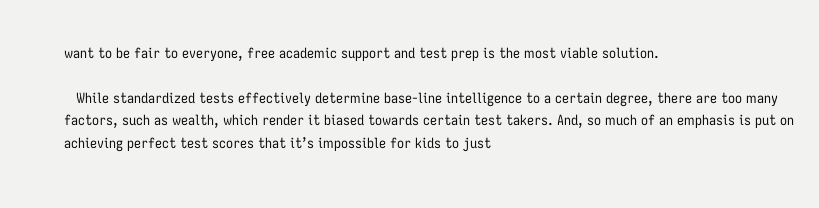want to be fair to everyone, free academic support and test prep is the most viable solution.

   While standardized tests effectively determine base-line intelligence to a certain degree, there are too many factors, such as wealth, which render it biased towards certain test takers. And, so much of an emphasis is put on achieving perfect test scores that it’s impossible for kids to just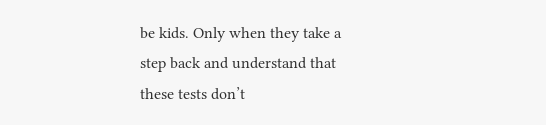be kids. Only when they take a step back and understand that these tests don’t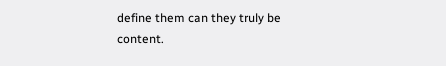define them can they truly be content.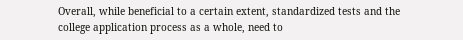Overall, while beneficial to a certain extent, standardized tests and the college application process as a whole, need to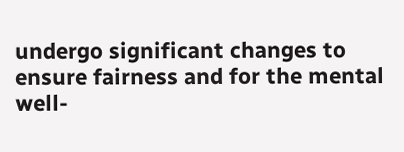undergo significant changes to ensure fairness and for the mental well-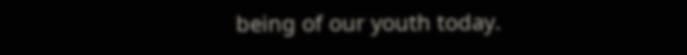being of our youth today.